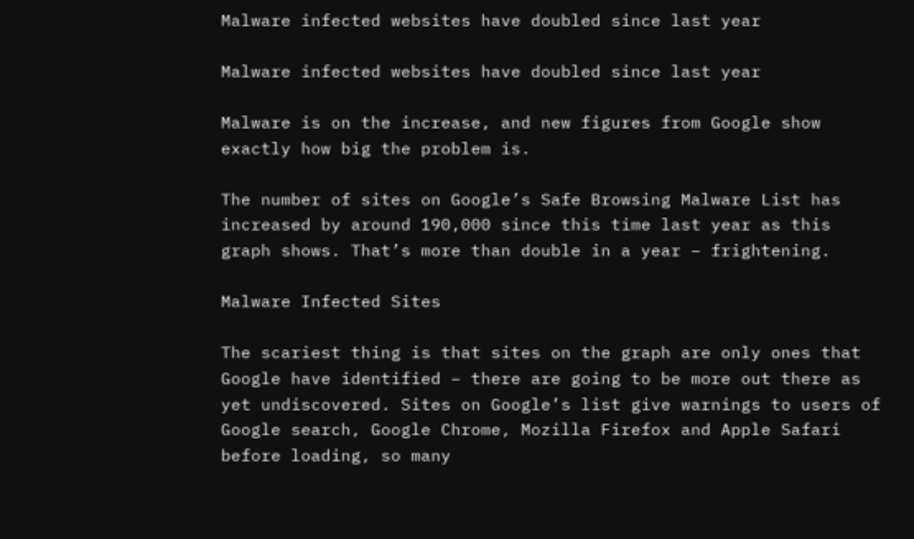Malware infected websites have doubled since last year

Malware infected websites have doubled since last year

Malware is on the increase, and new figures from Google show exactly how big the problem is.

The number of sites on Google’s Safe Browsing Malware List has increased by around 190,000 since this time last year as this graph shows. That’s more than double in a year – frightening.

Malware Infected Sites

The scariest thing is that sites on the graph are only ones that Google have identified – there are going to be more out there as yet undiscovered. Sites on Google’s list give warnings to users of Google search, Google Chrome, Mozilla Firefox and Apple Safari before loading, so many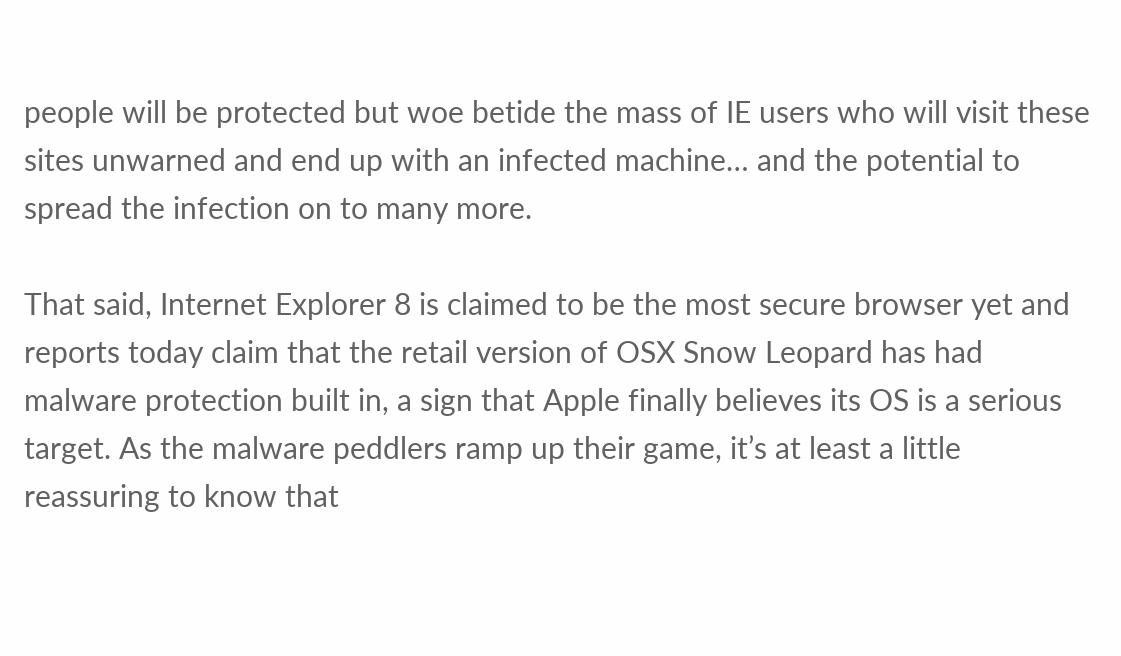people will be protected but woe betide the mass of IE users who will visit these sites unwarned and end up with an infected machine… and the potential to spread the infection on to many more.

That said, Internet Explorer 8 is claimed to be the most secure browser yet and reports today claim that the retail version of OSX Snow Leopard has had malware protection built in, a sign that Apple finally believes its OS is a serious target. As the malware peddlers ramp up their game, it’s at least a little reassuring to know that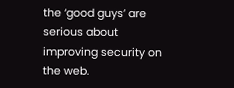the ‘good guys’ are serious about improving security on the web.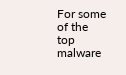For some of the top malware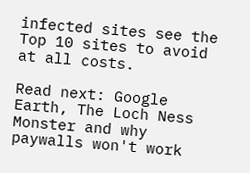infected sites see the Top 10 sites to avoid at all costs.

Read next: Google Earth, The Loch Ness Monster and why paywalls won't work